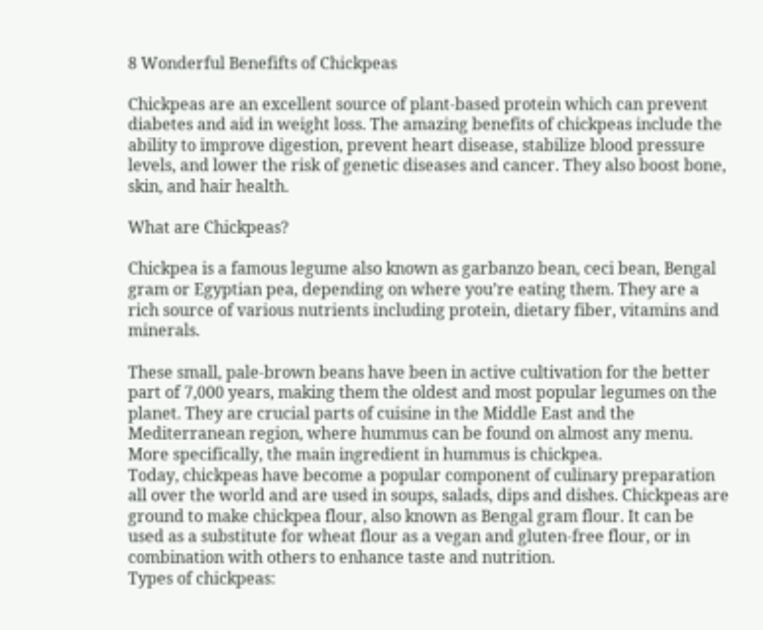8 Wonderful Benefifts of Chickpeas

Chickpeas are an excellent source of plant-based protein which can prevent diabetes and aid in weight loss. The amazing benefits of chickpeas include the ability to improve digestion, prevent heart disease, stabilize blood pressure levels, and lower the risk of genetic diseases and cancer. They also boost bone, skin, and hair health.

What are Chickpeas?

Chickpea is a famous legume also known as garbanzo bean, ceci bean, Bengal gram or Egyptian pea, depending on where you’re eating them. They are a rich source of various nutrients including protein, dietary fiber, vitamins and minerals.

These small, pale-brown beans have been in active cultivation for the better part of 7,000 years, making them the oldest and most popular legumes on the planet. They are crucial parts of cuisine in the Middle East and the Mediterranean region, where hummus can be found on almost any menu. More specifically, the main ingredient in hummus is chickpea.
Today, chickpeas have become a popular component of culinary preparation all over the world and are used in soups, salads, dips and dishes. Chickpeas are ground to make chickpea flour, also known as Bengal gram flour. It can be used as a substitute for wheat flour as a vegan and gluten-free flour, or in combination with others to enhance taste and nutrition.
Types of chickpeas: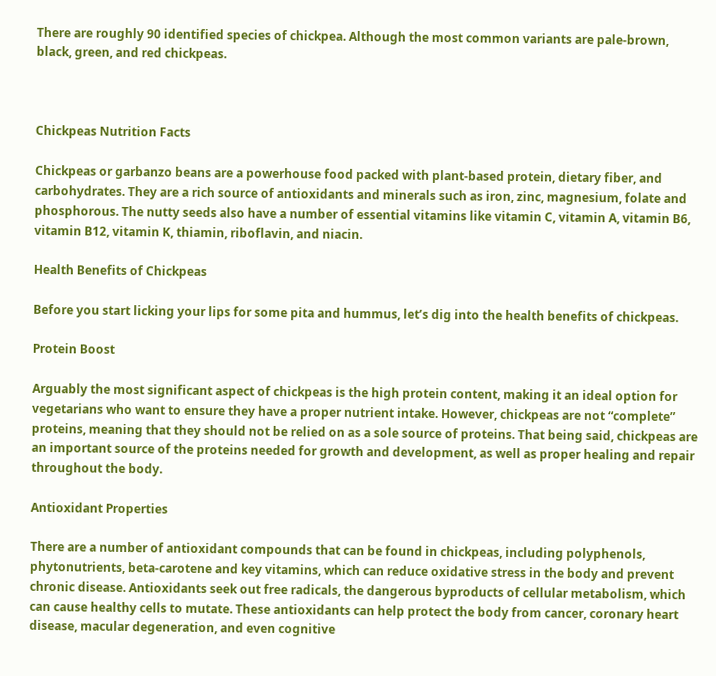There are roughly 90 identified species of chickpea. Although the most common variants are pale-brown, black, green, and red chickpeas.



Chickpeas Nutrition Facts

Chickpeas or garbanzo beans are a powerhouse food packed with plant-based protein, dietary fiber, and carbohydrates. They are a rich source of antioxidants and minerals such as iron, zinc, magnesium, folate and phosphorous. The nutty seeds also have a number of essential vitamins like vitamin C, vitamin A, vitamin B6, vitamin B12, vitamin K, thiamin, riboflavin, and niacin.

Health Benefits of Chickpeas

Before you start licking your lips for some pita and hummus, let’s dig into the health benefits of chickpeas.

Protein Boost

Arguably the most significant aspect of chickpeas is the high protein content, making it an ideal option for vegetarians who want to ensure they have a proper nutrient intake. However, chickpeas are not “complete” proteins, meaning that they should not be relied on as a sole source of proteins. That being said, chickpeas are an important source of the proteins needed for growth and development, as well as proper healing and repair throughout the body.

Antioxidant Properties

There are a number of antioxidant compounds that can be found in chickpeas, including polyphenols, phytonutrients, beta-carotene and key vitamins, which can reduce oxidative stress in the body and prevent chronic disease. Antioxidants seek out free radicals, the dangerous byproducts of cellular metabolism, which can cause healthy cells to mutate. These antioxidants can help protect the body from cancer, coronary heart disease, macular degeneration, and even cognitive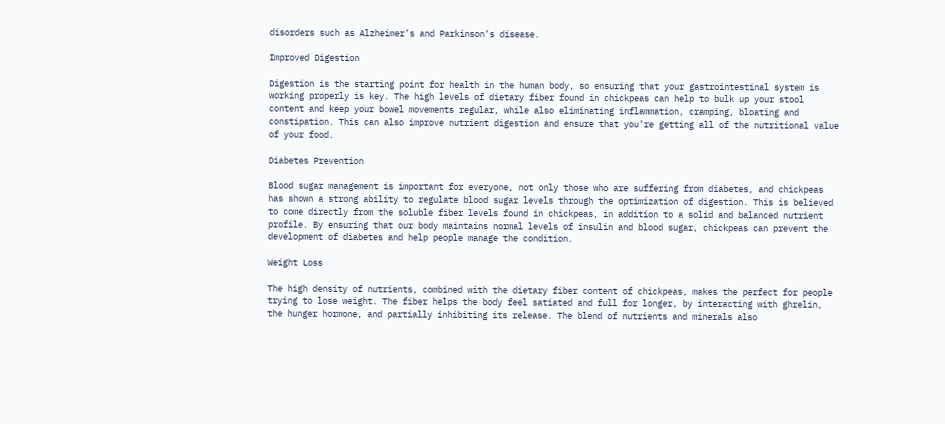disorders such as Alzheimer’s and Parkinson’s disease.

Improved Digestion

Digestion is the starting point for health in the human body, so ensuring that your gastrointestinal system is working properly is key. The high levels of dietary fiber found in chickpeas can help to bulk up your stool content and keep your bowel movements regular, while also eliminating inflammation, cramping, bloating and constipation. This can also improve nutrient digestion and ensure that you’re getting all of the nutritional value of your food.

Diabetes Prevention

Blood sugar management is important for everyone, not only those who are suffering from diabetes, and chickpeas has shown a strong ability to regulate blood sugar levels through the optimization of digestion. This is believed to come directly from the soluble fiber levels found in chickpeas, in addition to a solid and balanced nutrient profile. By ensuring that our body maintains normal levels of insulin and blood sugar, chickpeas can prevent the development of diabetes and help people manage the condition.

Weight Loss

The high density of nutrients, combined with the dietary fiber content of chickpeas, makes the perfect for people trying to lose weight. The fiber helps the body feel satiated and full for longer, by interacting with ghrelin, the hunger hormone, and partially inhibiting its release. The blend of nutrients and minerals also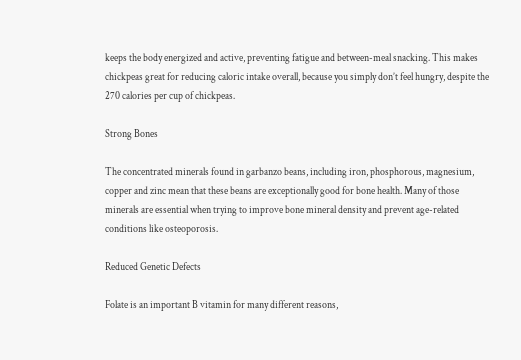keeps the body energized and active, preventing fatigue and between-meal snacking. This makes chickpeas great for reducing caloric intake overall, because you simply don’t feel hungry, despite the 270 calories per cup of chickpeas.

Strong Bones

The concentrated minerals found in garbanzo beans, including iron, phosphorous, magnesium, copper and zinc mean that these beans are exceptionally good for bone health. Many of those minerals are essential when trying to improve bone mineral density and prevent age-related conditions like osteoporosis.

Reduced Genetic Defects

Folate is an important B vitamin for many different reasons,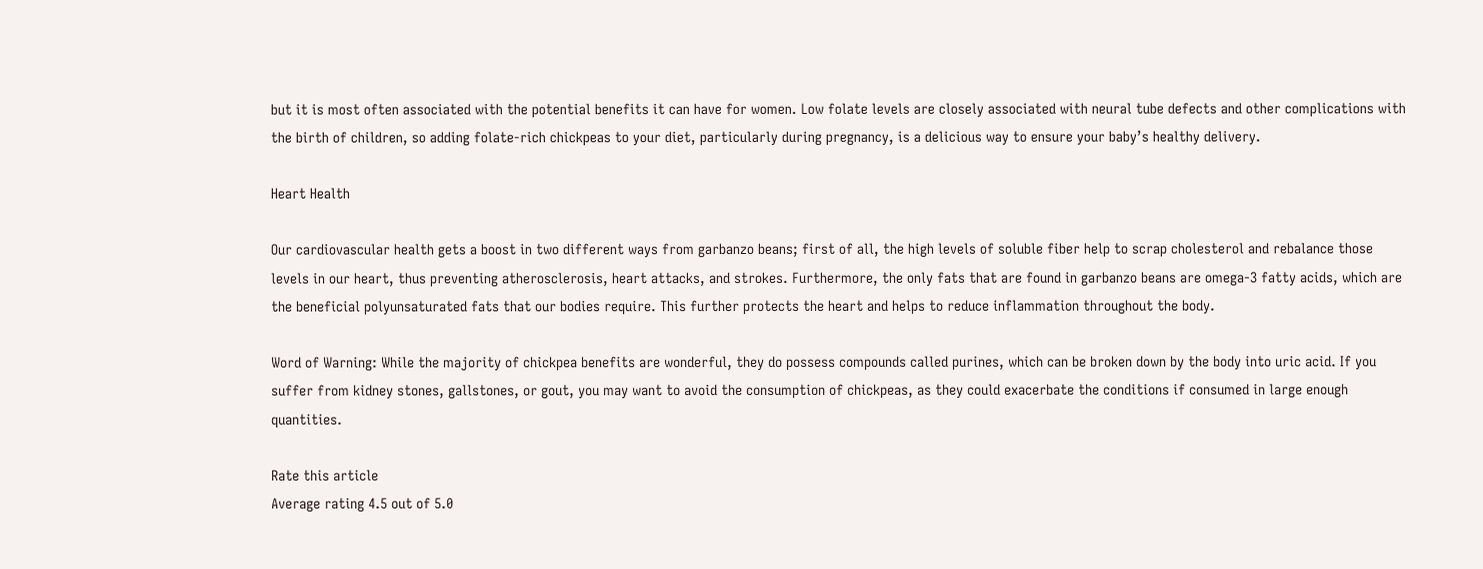but it is most often associated with the potential benefits it can have for women. Low folate levels are closely associated with neural tube defects and other complications with the birth of children, so adding folate-rich chickpeas to your diet, particularly during pregnancy, is a delicious way to ensure your baby’s healthy delivery.

Heart Health

Our cardiovascular health gets a boost in two different ways from garbanzo beans; first of all, the high levels of soluble fiber help to scrap cholesterol and rebalance those levels in our heart, thus preventing atherosclerosis, heart attacks, and strokes. Furthermore, the only fats that are found in garbanzo beans are omega-3 fatty acids, which are the beneficial polyunsaturated fats that our bodies require. This further protects the heart and helps to reduce inflammation throughout the body.

Word of Warning: While the majority of chickpea benefits are wonderful, they do possess compounds called purines, which can be broken down by the body into uric acid. If you suffer from kidney stones, gallstones, or gout, you may want to avoid the consumption of chickpeas, as they could exacerbate the conditions if consumed in large enough quantities.

Rate this article
Average rating 4.5 out of 5.0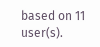based on 11 user(s).